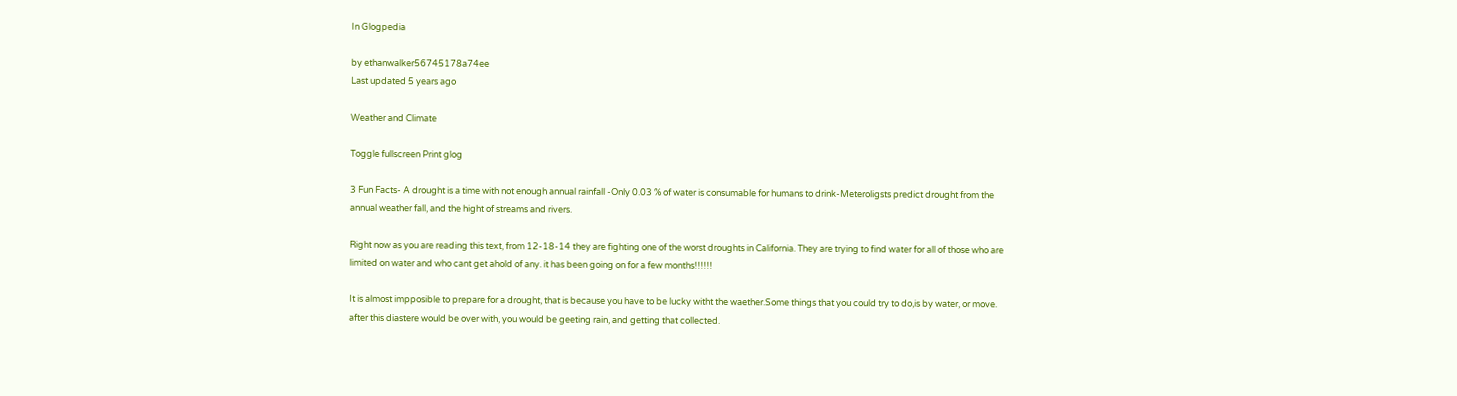In Glogpedia

by ethanwalker56745178a74ee
Last updated 5 years ago

Weather and Climate

Toggle fullscreen Print glog

3 Fun Facts- A drought is a time with not enough annual rainfall -Only 0.03 % of water is consumable for humans to drink-Meteroligsts predict drought from the annual weather fall, and the hight of streams and rivers.

Right now as you are reading this text, from 12-18-14 they are fighting one of the worst droughts in California. They are trying to find water for all of those who are limited on water and who cant get ahold of any. it has been going on for a few months!!!!!!

It is almost impposible to prepare for a drought, that is because you have to be lucky witht the waether.Some things that you could try to do,is by water, or move. after this diastere would be over with, you would be geeting rain, and getting that collected.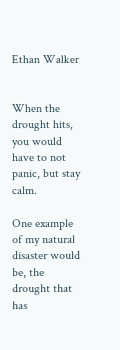Ethan Walker


When the drought hits, you would have to not panic, but stay calm.

One example of my natural disaster would be, the drought that has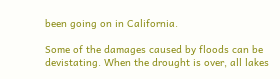been going on in California.

Some of the damages caused by floods can be devistating. When the drought is over, all lakes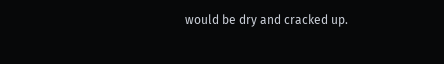would be dry and cracked up.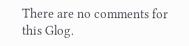There are no comments for this Glog.